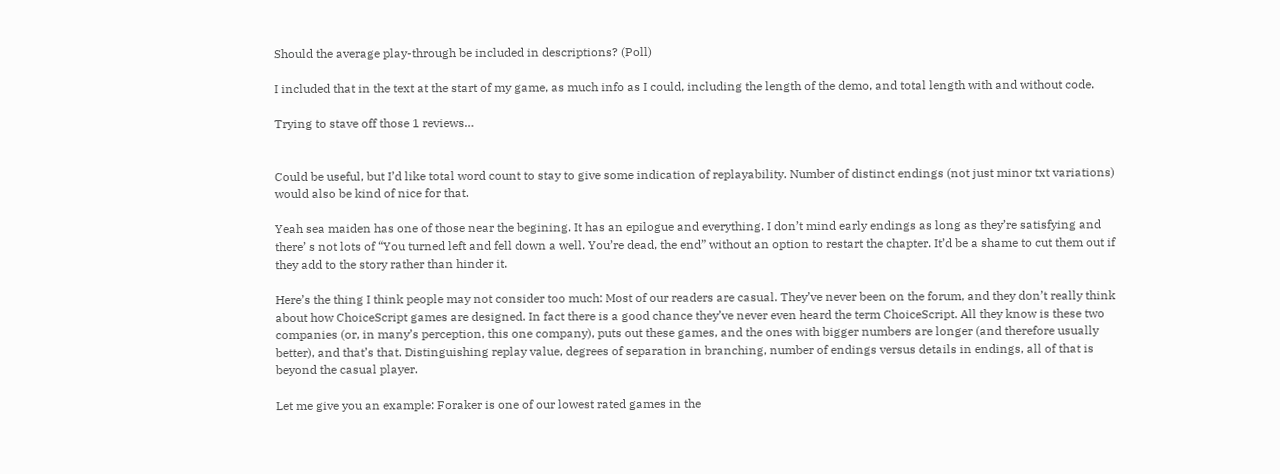Should the average play-through be included in descriptions? (Poll)

I included that in the text at the start of my game, as much info as I could, including the length of the demo, and total length with and without code.

Trying to stave off those 1 reviews…


Could be useful, but I’d like total word count to stay to give some indication of replayability. Number of distinct endings (not just minor txt variations) would also be kind of nice for that.

Yeah sea maiden has one of those near the begining. It has an epilogue and everything. I don’t mind early endings as long as they’re satisfying and there’ s not lots of “You turned left and fell down a well. You’re dead, the end” without an option to restart the chapter. It’d be a shame to cut them out if they add to the story rather than hinder it.

Here’s the thing I think people may not consider too much: Most of our readers are casual. They’ve never been on the forum, and they don’t really think about how ChoiceScript games are designed. In fact there is a good chance they’ve never even heard the term ChoiceScript. All they know is these two companies (or, in many’s perception, this one company), puts out these games, and the ones with bigger numbers are longer (and therefore usually better), and that’s that. Distinguishing replay value, degrees of separation in branching, number of endings versus details in endings, all of that is beyond the casual player.

Let me give you an example: Foraker is one of our lowest rated games in the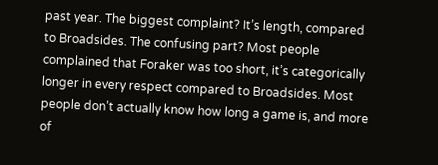past year. The biggest complaint? It’s length, compared to Broadsides. The confusing part? Most people complained that Foraker was too short, it’s categorically longer in every respect compared to Broadsides. Most people don’t actually know how long a game is, and more of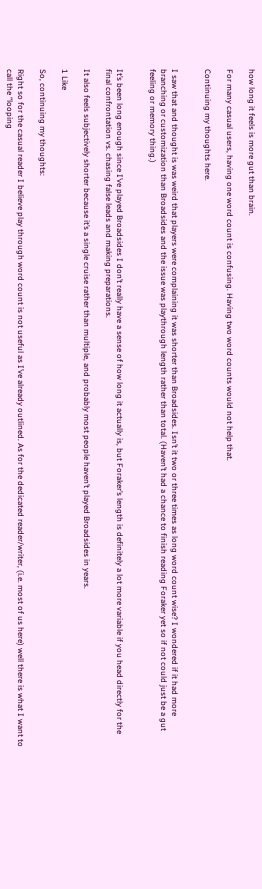how long it feels is more gut than brain.

For many casual users, having one word count is confusing. Having two word counts would not help that.

Continuing my thoughts here.


I saw that and thought is was weird that players were complaining it was shorter than Broadsides. Isn’t it two or three times as long word count wise? I wondered if it had more branching or customization than Broadsides and the issue was playthrough length rather than total. (Haven’t had a chance to finish reading Foraker yet so if not could just be a gut feeling or memory thing.)


It’s been long enough since I’ve played Broadsides I don’t really have a sense of how long it actually is, but Foraker’s length is definitely a lot more variable if you head directly for the final confrontation vs. chasing false leads and making preparations.

It also feels subjectively shorter because it’s a single cruise rather than multiple, and probably most people haven’t played Broadsides in years.

1 Like

So, continuing my thoughts:

Right so for the casual reader I believe play through word count is not useful as I’ve already outlined. As for the dedicated reader/writer, (i.e. most of us here) well there is what I want to call the “looping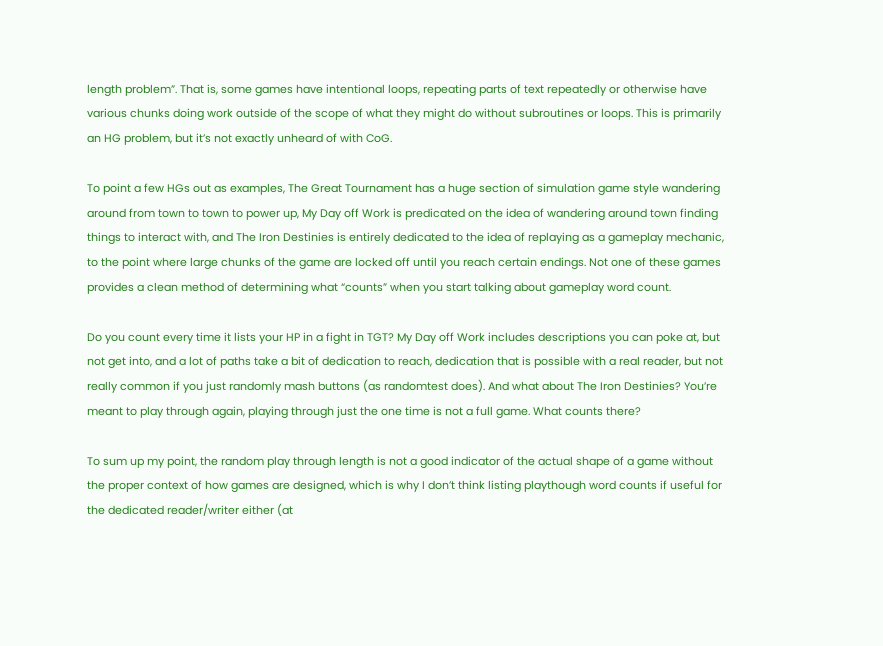length problem”. That is, some games have intentional loops, repeating parts of text repeatedly or otherwise have various chunks doing work outside of the scope of what they might do without subroutines or loops. This is primarily an HG problem, but it’s not exactly unheard of with CoG.

To point a few HGs out as examples, The Great Tournament has a huge section of simulation game style wandering around from town to town to power up, My Day off Work is predicated on the idea of wandering around town finding things to interact with, and The Iron Destinies is entirely dedicated to the idea of replaying as a gameplay mechanic, to the point where large chunks of the game are locked off until you reach certain endings. Not one of these games provides a clean method of determining what “counts” when you start talking about gameplay word count.

Do you count every time it lists your HP in a fight in TGT? My Day off Work includes descriptions you can poke at, but not get into, and a lot of paths take a bit of dedication to reach, dedication that is possible with a real reader, but not really common if you just randomly mash buttons (as randomtest does). And what about The Iron Destinies? You’re meant to play through again, playing through just the one time is not a full game. What counts there?

To sum up my point, the random play through length is not a good indicator of the actual shape of a game without the proper context of how games are designed, which is why I don’t think listing playthough word counts if useful for the dedicated reader/writer either (at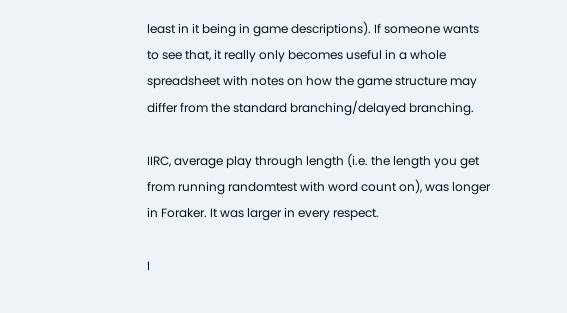least in it being in game descriptions). If someone wants to see that, it really only becomes useful in a whole spreadsheet with notes on how the game structure may differ from the standard branching/delayed branching.

IIRC, average play through length (i.e. the length you get from running randomtest with word count on), was longer in Foraker. It was larger in every respect.

I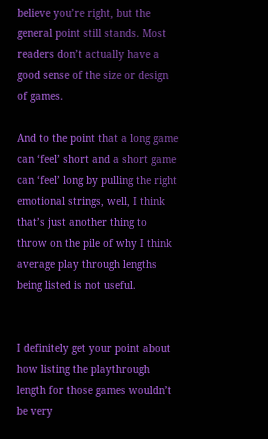believe you’re right, but the general point still stands. Most readers don’t actually have a good sense of the size or design of games.

And to the point that a long game can ‘feel’ short and a short game can ‘feel’ long by pulling the right emotional strings, well, I think that’s just another thing to throw on the pile of why I think average play through lengths being listed is not useful.


I definitely get your point about how listing the playthrough length for those games wouldn’t be very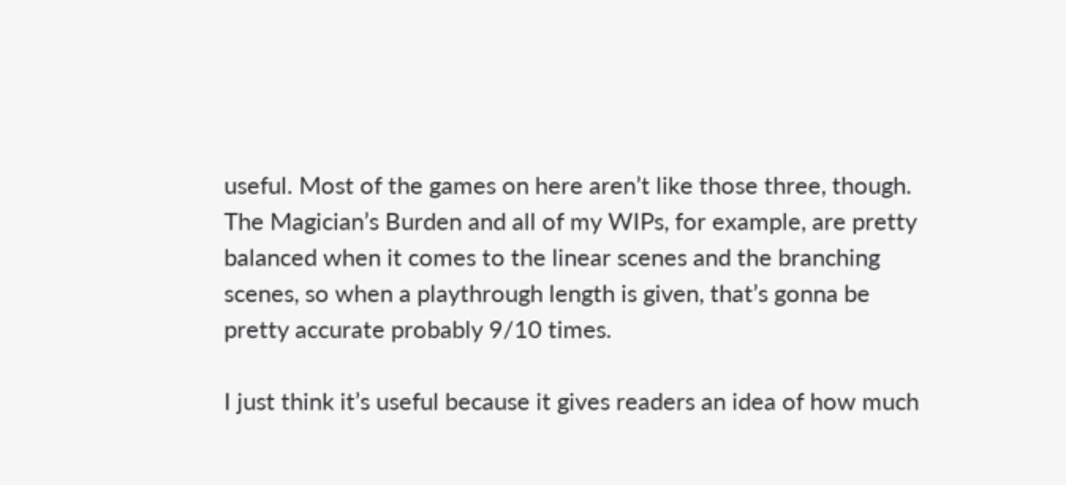useful. Most of the games on here aren’t like those three, though. The Magician’s Burden and all of my WIPs, for example, are pretty balanced when it comes to the linear scenes and the branching scenes, so when a playthrough length is given, that’s gonna be pretty accurate probably 9/10 times.

I just think it’s useful because it gives readers an idea of how much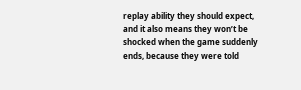replay ability they should expect, and it also means they won’t be shocked when the game suddenly ends, because they were told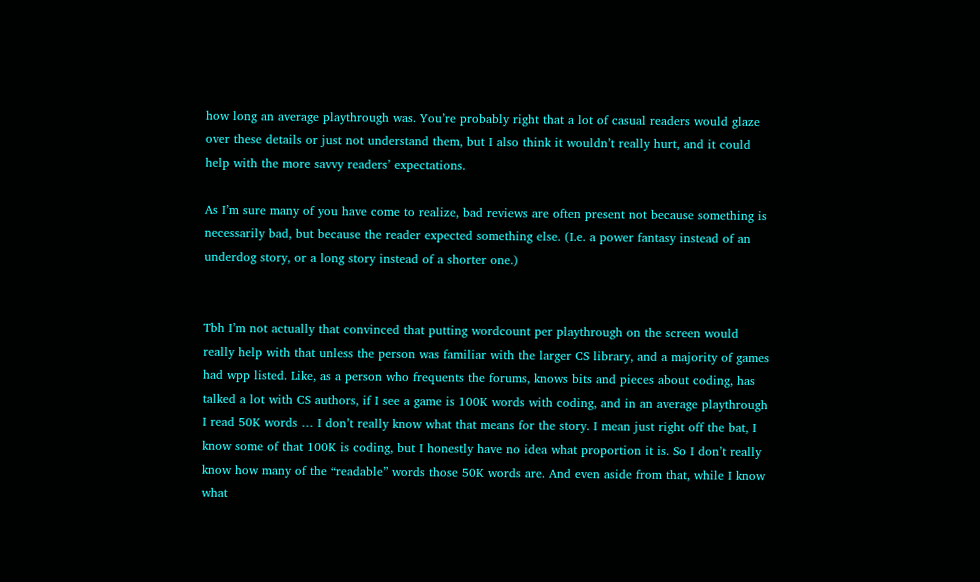how long an average playthrough was. You’re probably right that a lot of casual readers would glaze over these details or just not understand them, but I also think it wouldn’t really hurt, and it could help with the more savvy readers’ expectations.

As I’m sure many of you have come to realize, bad reviews are often present not because something is necessarily bad, but because the reader expected something else. (I.e. a power fantasy instead of an underdog story, or a long story instead of a shorter one.)


Tbh I’m not actually that convinced that putting wordcount per playthrough on the screen would really help with that unless the person was familiar with the larger CS library, and a majority of games had wpp listed. Like, as a person who frequents the forums, knows bits and pieces about coding, has talked a lot with CS authors, if I see a game is 100K words with coding, and in an average playthrough I read 50K words … I don’t really know what that means for the story. I mean just right off the bat, I know some of that 100K is coding, but I honestly have no idea what proportion it is. So I don’t really know how many of the “readable” words those 50K words are. And even aside from that, while I know what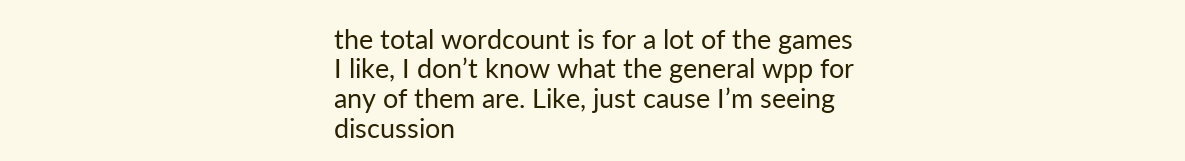the total wordcount is for a lot of the games I like, I don’t know what the general wpp for any of them are. Like, just cause I’m seeing discussion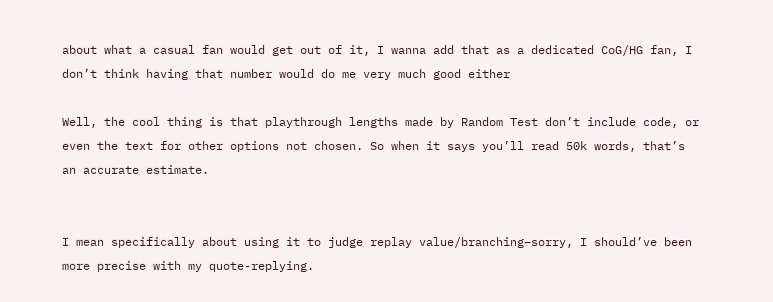about what a casual fan would get out of it, I wanna add that as a dedicated CoG/HG fan, I don’t think having that number would do me very much good either

Well, the cool thing is that playthrough lengths made by Random Test don’t include code, or even the text for other options not chosen. So when it says you’ll read 50k words, that’s an accurate estimate.


I mean specifically about using it to judge replay value/branching–sorry, I should’ve been more precise with my quote-replying.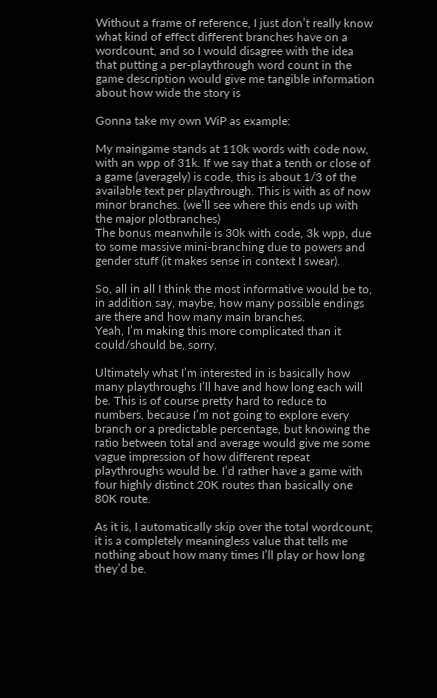Without a frame of reference, I just don’t really know what kind of effect different branches have on a wordcount, and so I would disagree with the idea that putting a per-playthrough word count in the game description would give me tangible information about how wide the story is

Gonna take my own WiP as example:

My maingame stands at 110k words with code now, with an wpp of 31k. If we say that a tenth or close of a game (averagely) is code, this is about 1/3 of the available text per playthrough. This is with as of now minor branches. (we’ll see where this ends up with the major plotbranches)
The bonus meanwhile is 30k with code, 3k wpp, due to some massive mini-branching due to powers and gender stuff (it makes sense in context I swear).

So, all in all I think the most informative would be to, in addition say, maybe, how many possible endings are there and how many main branches.
Yeah, I’m making this more complicated than it could/should be, sorry.

Ultimately what I’m interested in is basically how many playthroughs I’ll have and how long each will be. This is of course pretty hard to reduce to numbers, because I’m not going to explore every branch or a predictable percentage, but knowing the ratio between total and average would give me some vague impression of how different repeat playthroughs would be. I’d rather have a game with four highly distinct 20K routes than basically one 80K route.

As it is, I automatically skip over the total wordcount; it is a completely meaningless value that tells me nothing about how many times I’ll play or how long they’d be.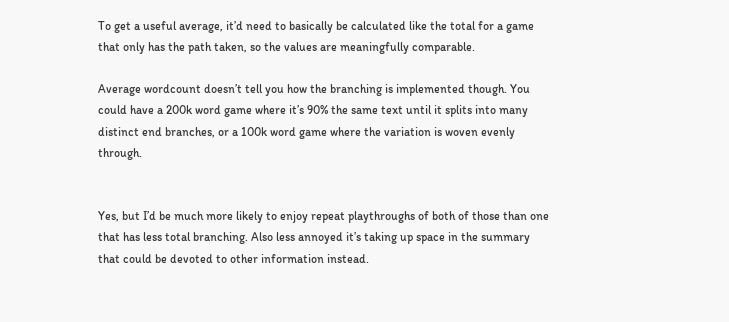To get a useful average, it’d need to basically be calculated like the total for a game that only has the path taken, so the values are meaningfully comparable.

Average wordcount doesn’t tell you how the branching is implemented though. You could have a 200k word game where it’s 90% the same text until it splits into many distinct end branches, or a 100k word game where the variation is woven evenly through.


Yes, but I’d be much more likely to enjoy repeat playthroughs of both of those than one that has less total branching. Also less annoyed it’s taking up space in the summary that could be devoted to other information instead.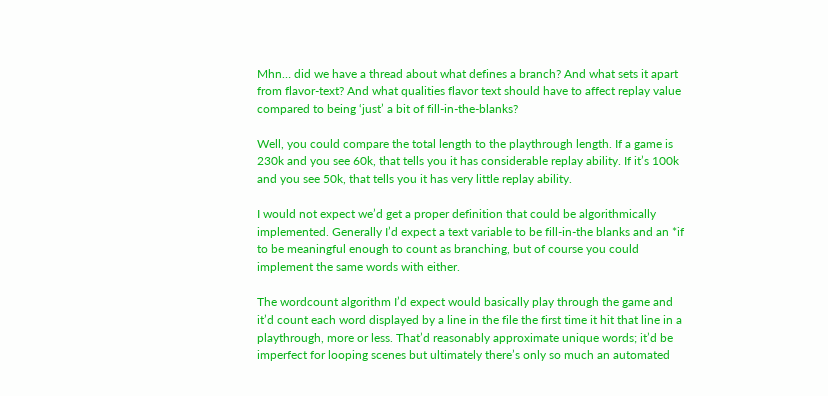Mhn… did we have a thread about what defines a branch? And what sets it apart from flavor-text? And what qualities flavor text should have to affect replay value compared to being ‘just’ a bit of fill-in-the-blanks?

Well, you could compare the total length to the playthrough length. If a game is 230k and you see 60k, that tells you it has considerable replay ability. If it’s 100k and you see 50k, that tells you it has very little replay ability.

I would not expect we’d get a proper definition that could be algorithmically implemented. Generally I’d expect a text variable to be fill-in-the blanks and an *if to be meaningful enough to count as branching, but of course you could implement the same words with either.

The wordcount algorithm I’d expect would basically play through the game and it’d count each word displayed by a line in the file the first time it hit that line in a playthrough, more or less. That’d reasonably approximate unique words; it’d be imperfect for looping scenes but ultimately there’s only so much an automated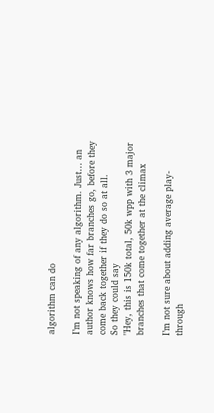algorithm can do

I’m not speaking of any algorithm. Just… an author knows how far branches go, before they come back together if they do so at all.
So they could say
"Hey, this is 150k total, 50k wpp with 3 major branches that come together at the climax

I’m not sure about adding average play-through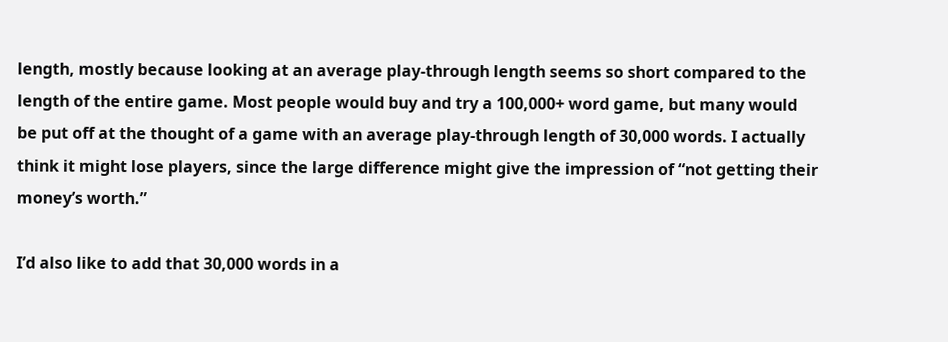length, mostly because looking at an average play-through length seems so short compared to the length of the entire game. Most people would buy and try a 100,000+ word game, but many would be put off at the thought of a game with an average play-through length of 30,000 words. I actually think it might lose players, since the large difference might give the impression of “not getting their money’s worth.”

I’d also like to add that 30,000 words in a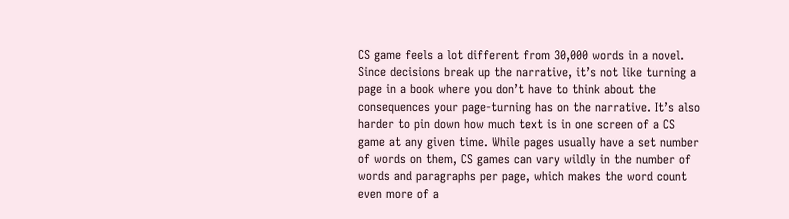CS game feels a lot different from 30,000 words in a novel. Since decisions break up the narrative, it’s not like turning a page in a book where you don’t have to think about the consequences your page-turning has on the narrative. It’s also harder to pin down how much text is in one screen of a CS game at any given time. While pages usually have a set number of words on them, CS games can vary wildly in the number of words and paragraphs per page, which makes the word count even more of a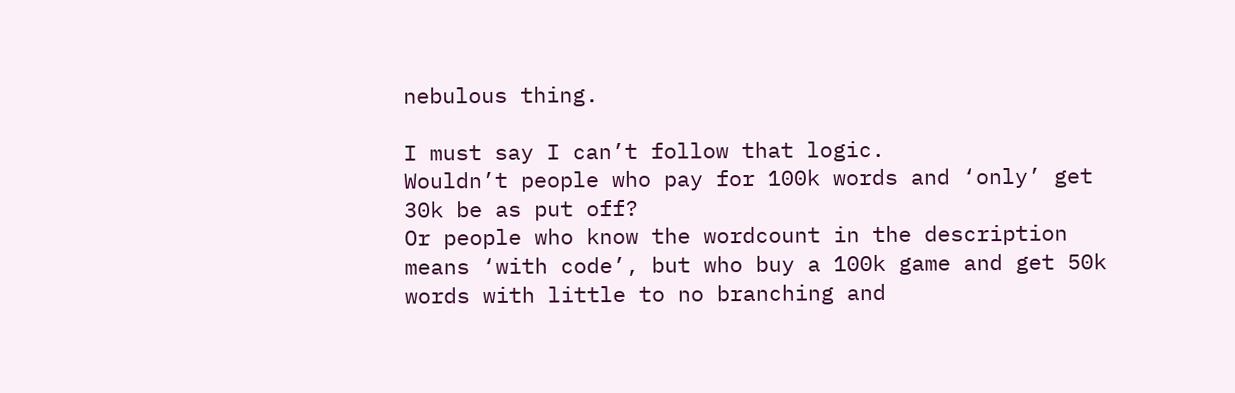nebulous thing.

I must say I can’t follow that logic.
Wouldn’t people who pay for 100k words and ‘only’ get 30k be as put off?
Or people who know the wordcount in the description means ‘with code’, but who buy a 100k game and get 50k words with little to no branching and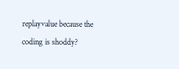replayvalue because the coding is shoddy?